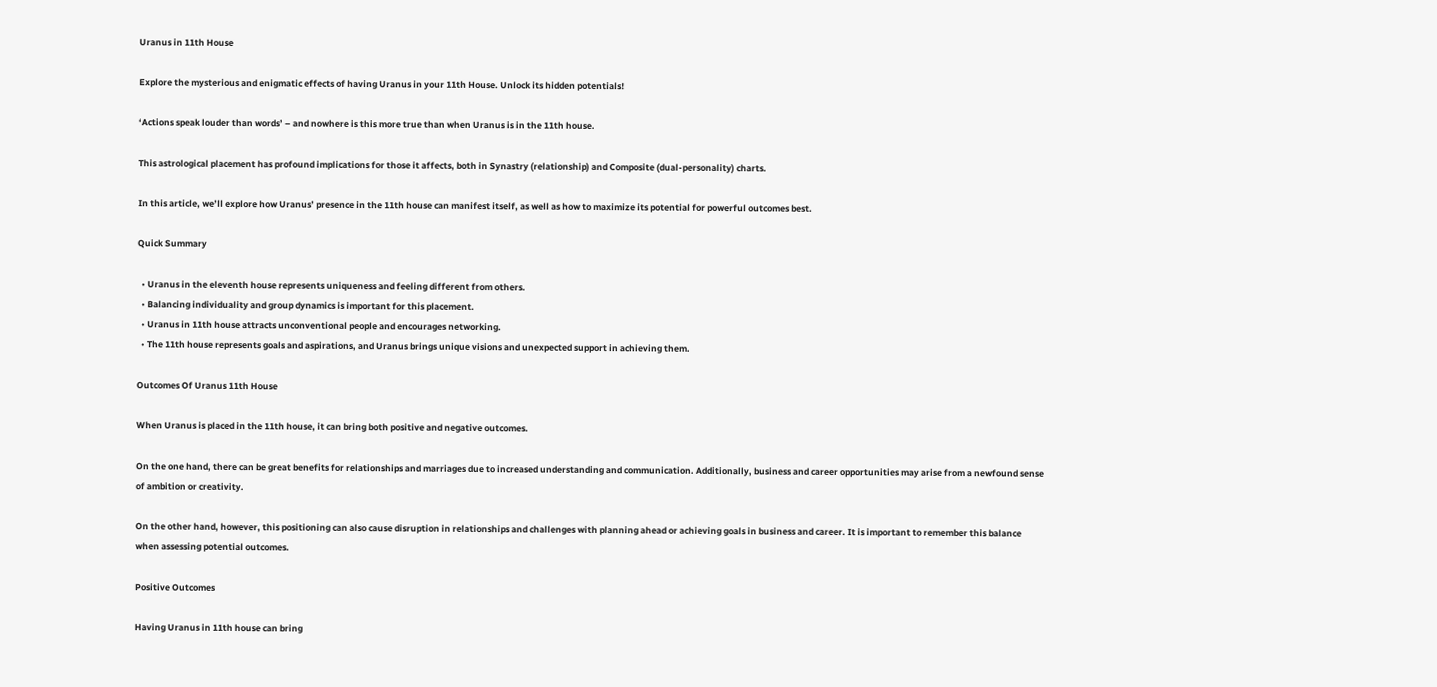Uranus in 11th House

Explore the mysterious and enigmatic effects of having Uranus in your 11th House. Unlock its hidden potentials!

‘Actions speak louder than words’ – and nowhere is this more true than when Uranus is in the 11th house.

This astrological placement has profound implications for those it affects, both in Synastry (relationship) and Composite (dual-personality) charts.

In this article, we’ll explore how Uranus’ presence in the 11th house can manifest itself, as well as how to maximize its potential for powerful outcomes best.

Quick Summary

  • Uranus in the eleventh house represents uniqueness and feeling different from others.
  • Balancing individuality and group dynamics is important for this placement.
  • Uranus in 11th house attracts unconventional people and encourages networking.
  • The 11th house represents goals and aspirations, and Uranus brings unique visions and unexpected support in achieving them.

Outcomes Of Uranus 11th House

When Uranus is placed in the 11th house, it can bring both positive and negative outcomes.

On the one hand, there can be great benefits for relationships and marriages due to increased understanding and communication. Additionally, business and career opportunities may arise from a newfound sense of ambition or creativity.

On the other hand, however, this positioning can also cause disruption in relationships and challenges with planning ahead or achieving goals in business and career. It is important to remember this balance when assessing potential outcomes.

Positive Outcomes

Having Uranus in 11th house can bring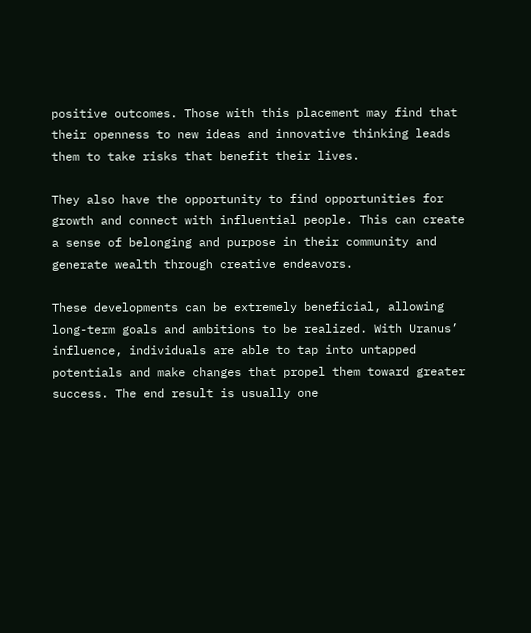positive outcomes. Those with this placement may find that their openness to new ideas and innovative thinking leads them to take risks that benefit their lives.

They also have the opportunity to find opportunities for growth and connect with influential people. This can create a sense of belonging and purpose in their community and generate wealth through creative endeavors.

These developments can be extremely beneficial, allowing long-term goals and ambitions to be realized. With Uranus’ influence, individuals are able to tap into untapped potentials and make changes that propel them toward greater success. The end result is usually one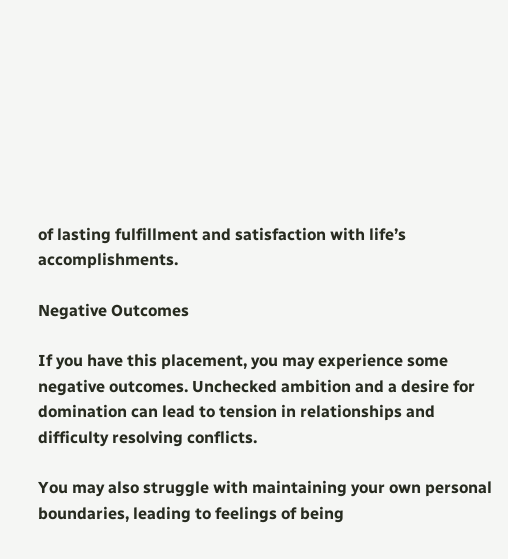of lasting fulfillment and satisfaction with life’s accomplishments.

Negative Outcomes

If you have this placement, you may experience some negative outcomes. Unchecked ambition and a desire for domination can lead to tension in relationships and difficulty resolving conflicts.

You may also struggle with maintaining your own personal boundaries, leading to feelings of being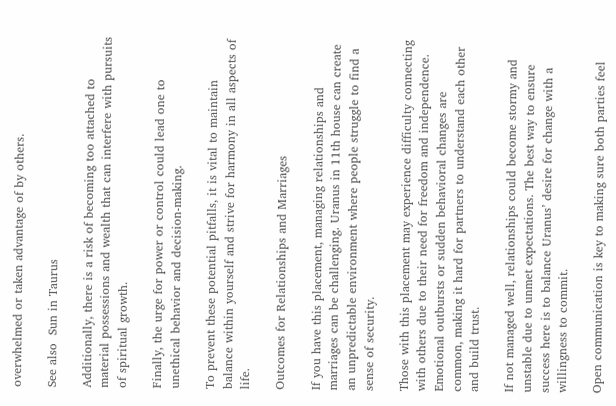overwhelmed or taken advantage of by others.

See also  Sun in Taurus

Additionally, there is a risk of becoming too attached to material possessions and wealth that can interfere with pursuits of spiritual growth.

Finally, the urge for power or control could lead one to unethical behavior and decision-making.

To prevent these potential pitfalls, it is vital to maintain balance within yourself and strive for harmony in all aspects of life.

Outcomes for Relationships and Marriages

If you have this placement, managing relationships and marriages can be challenging. Uranus in 11th house can create an unpredictable environment where people struggle to find a sense of security.

Those with this placement may experience difficulty connecting with others due to their need for freedom and independence. Emotional outbursts or sudden behavioral changes are common, making it hard for partners to understand each other and build trust.

If not managed well, relationships could become stormy and unstable due to unmet expectations. The best way to ensure success here is to balance Uranus’ desire for change with a willingness to commit.

Open communication is key to making sure both parties feel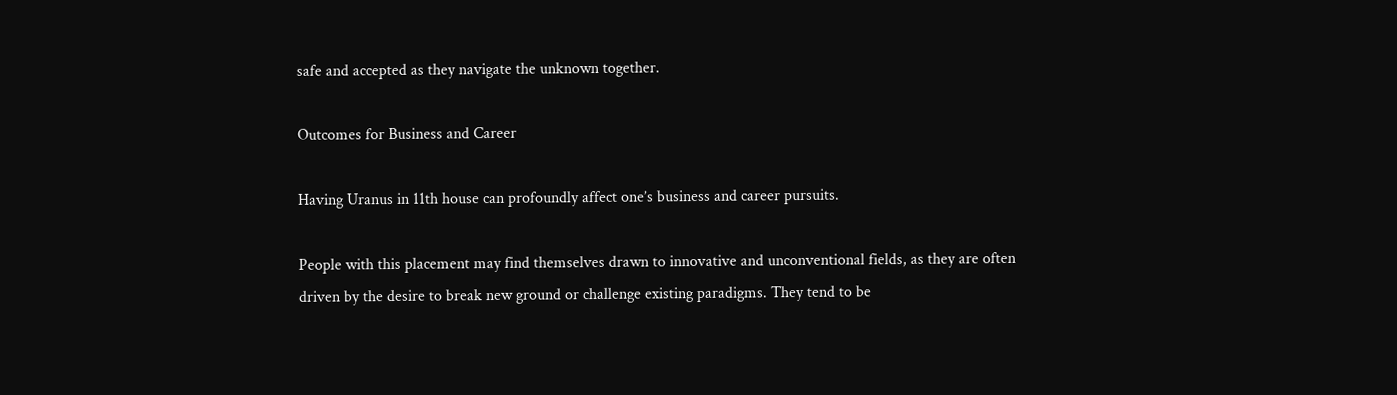safe and accepted as they navigate the unknown together.

Outcomes for Business and Career

Having Uranus in 11th house can profoundly affect one’s business and career pursuits.

People with this placement may find themselves drawn to innovative and unconventional fields, as they are often driven by the desire to break new ground or challenge existing paradigms. They tend to be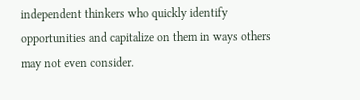independent thinkers who quickly identify opportunities and capitalize on them in ways others may not even consider.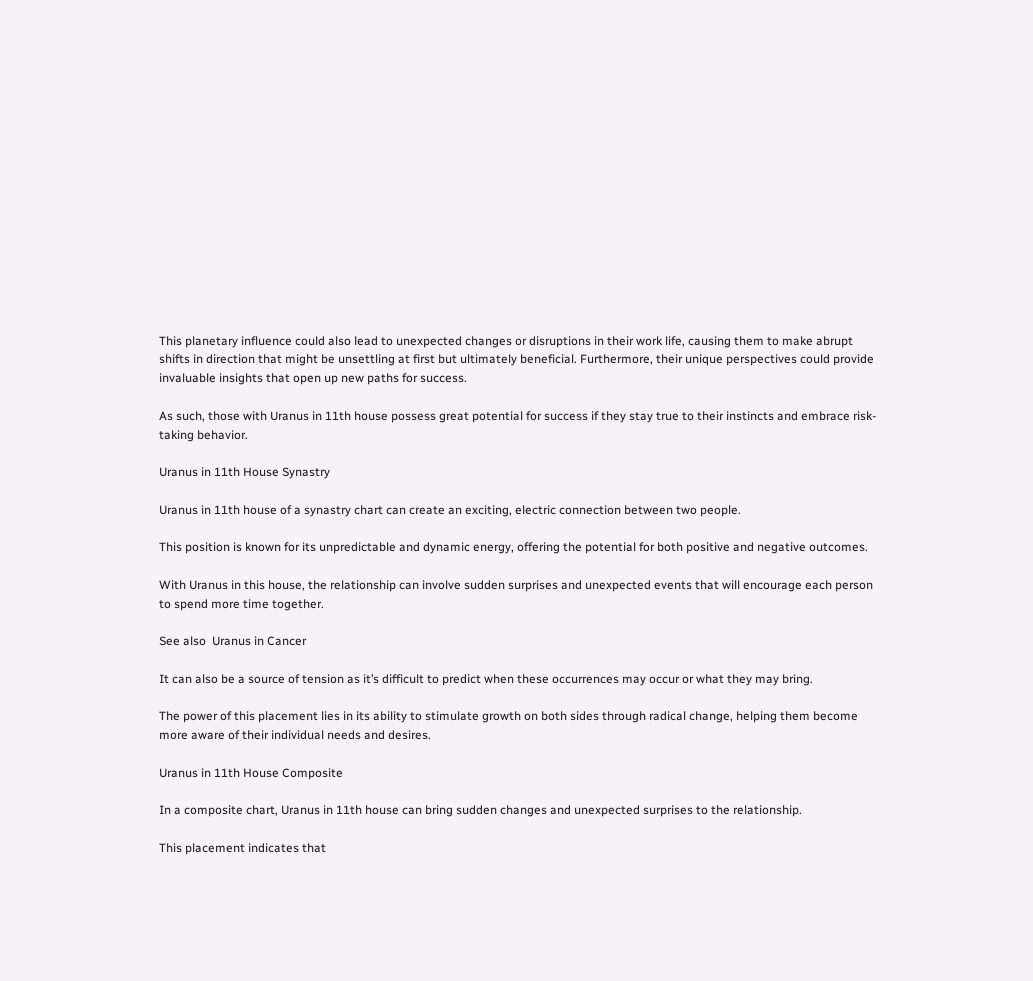This planetary influence could also lead to unexpected changes or disruptions in their work life, causing them to make abrupt shifts in direction that might be unsettling at first but ultimately beneficial. Furthermore, their unique perspectives could provide invaluable insights that open up new paths for success.

As such, those with Uranus in 11th house possess great potential for success if they stay true to their instincts and embrace risk-taking behavior.

Uranus in 11th House Synastry

Uranus in 11th house of a synastry chart can create an exciting, electric connection between two people.

This position is known for its unpredictable and dynamic energy, offering the potential for both positive and negative outcomes.

With Uranus in this house, the relationship can involve sudden surprises and unexpected events that will encourage each person to spend more time together.

See also  Uranus in Cancer

It can also be a source of tension as it’s difficult to predict when these occurrences may occur or what they may bring.

The power of this placement lies in its ability to stimulate growth on both sides through radical change, helping them become more aware of their individual needs and desires.

Uranus in 11th House Composite

In a composite chart, Uranus in 11th house can bring sudden changes and unexpected surprises to the relationship.

This placement indicates that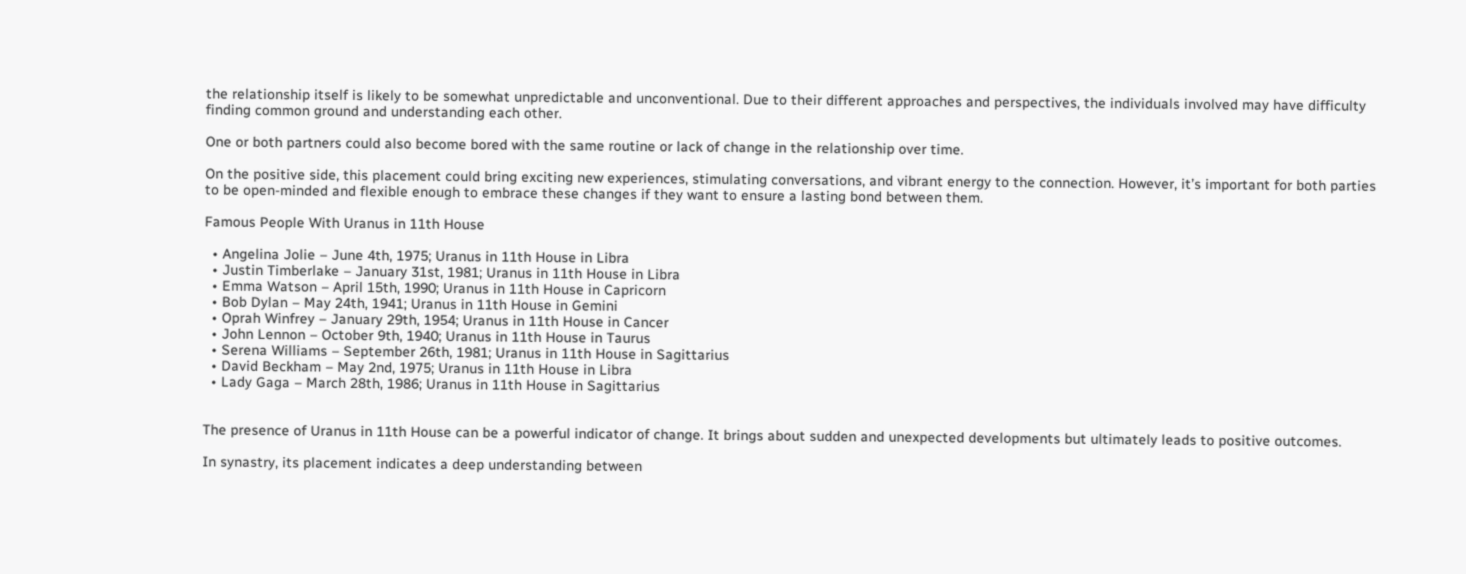the relationship itself is likely to be somewhat unpredictable and unconventional. Due to their different approaches and perspectives, the individuals involved may have difficulty finding common ground and understanding each other.

One or both partners could also become bored with the same routine or lack of change in the relationship over time.

On the positive side, this placement could bring exciting new experiences, stimulating conversations, and vibrant energy to the connection. However, it’s important for both parties to be open-minded and flexible enough to embrace these changes if they want to ensure a lasting bond between them.

Famous People With Uranus in 11th House

  • Angelina Jolie – June 4th, 1975; Uranus in 11th House in Libra
  • Justin Timberlake – January 31st, 1981; Uranus in 11th House in Libra
  • Emma Watson – April 15th, 1990; Uranus in 11th House in Capricorn
  • Bob Dylan – May 24th, 1941; Uranus in 11th House in Gemini
  • Oprah Winfrey – January 29th, 1954; Uranus in 11th House in Cancer
  • John Lennon – October 9th, 1940; Uranus in 11th House in Taurus
  • Serena Williams – September 26th, 1981; Uranus in 11th House in Sagittarius
  • David Beckham – May 2nd, 1975; Uranus in 11th House in Libra
  • Lady Gaga – March 28th, 1986; Uranus in 11th House in Sagittarius


The presence of Uranus in 11th House can be a powerful indicator of change. It brings about sudden and unexpected developments but ultimately leads to positive outcomes.

In synastry, its placement indicates a deep understanding between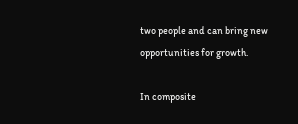two people and can bring new opportunities for growth.

In composite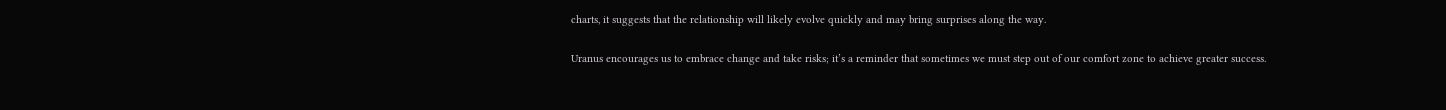charts, it suggests that the relationship will likely evolve quickly and may bring surprises along the way.

Uranus encourages us to embrace change and take risks; it’s a reminder that sometimes we must step out of our comfort zone to achieve greater success.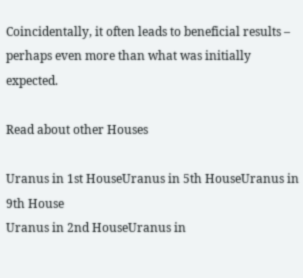Coincidentally, it often leads to beneficial results – perhaps even more than what was initially expected.

Read about other Houses

Uranus in 1st HouseUranus in 5th HouseUranus in 9th House
Uranus in 2nd HouseUranus in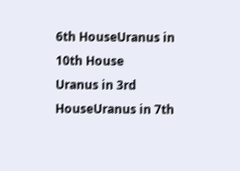6th HouseUranus in 10th House
Uranus in 3rd HouseUranus in 7th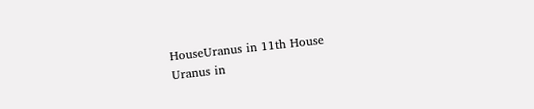HouseUranus in 11th House
Uranus in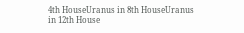4th HouseUranus in 8th HouseUranus in 12th House